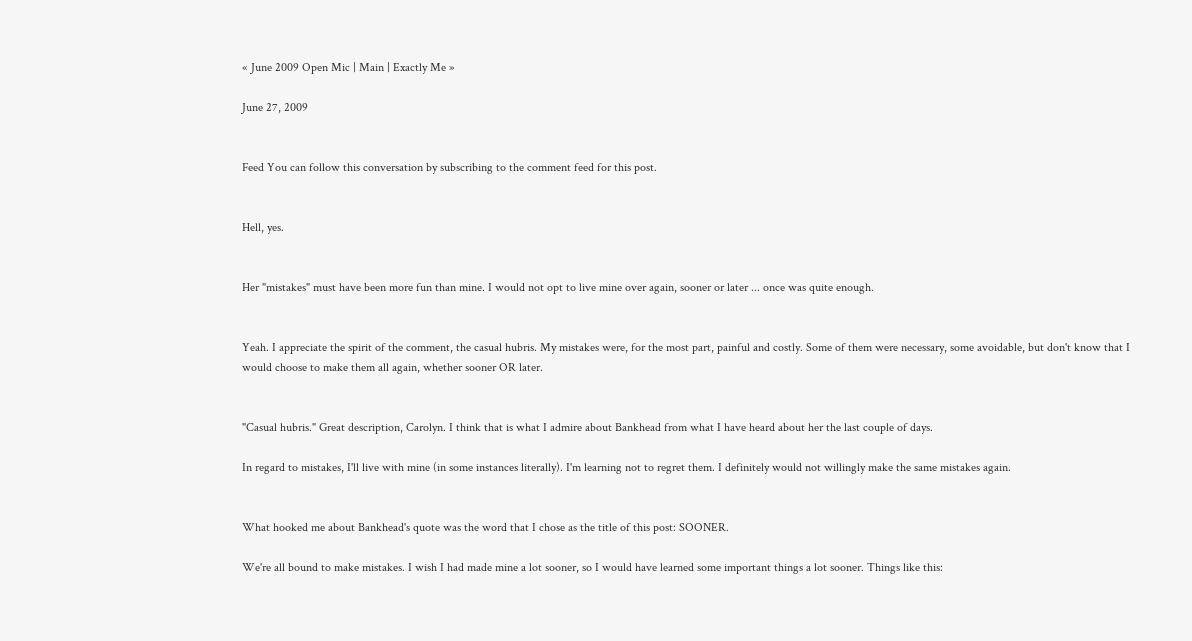« June 2009 Open Mic | Main | Exactly Me »

June 27, 2009


Feed You can follow this conversation by subscribing to the comment feed for this post.


Hell, yes.


Her "mistakes" must have been more fun than mine. I would not opt to live mine over again, sooner or later ... once was quite enough.


Yeah. I appreciate the spirit of the comment, the casual hubris. My mistakes were, for the most part, painful and costly. Some of them were necessary, some avoidable, but don't know that I would choose to make them all again, whether sooner OR later.


"Casual hubris." Great description, Carolyn. I think that is what I admire about Bankhead from what I have heard about her the last couple of days.

In regard to mistakes, I'll live with mine (in some instances literally). I'm learning not to regret them. I definitely would not willingly make the same mistakes again.


What hooked me about Bankhead's quote was the word that I chose as the title of this post: SOONER.

We're all bound to make mistakes. I wish I had made mine a lot sooner, so I would have learned some important things a lot sooner. Things like this: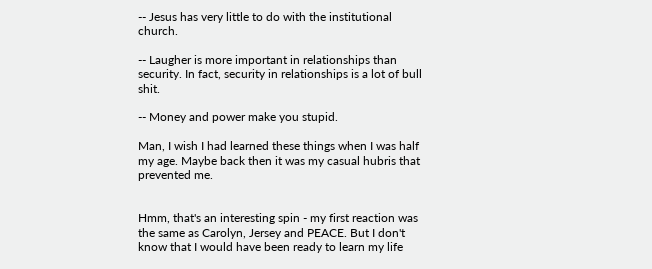-- Jesus has very little to do with the institutional church.

-- Laugher is more important in relationships than security. In fact, security in relationships is a lot of bull shit.

-- Money and power make you stupid.

Man, I wish I had learned these things when I was half my age. Maybe back then it was my casual hubris that prevented me.


Hmm, that's an interesting spin - my first reaction was the same as Carolyn, Jersey and PEACE. But I don't know that I would have been ready to learn my life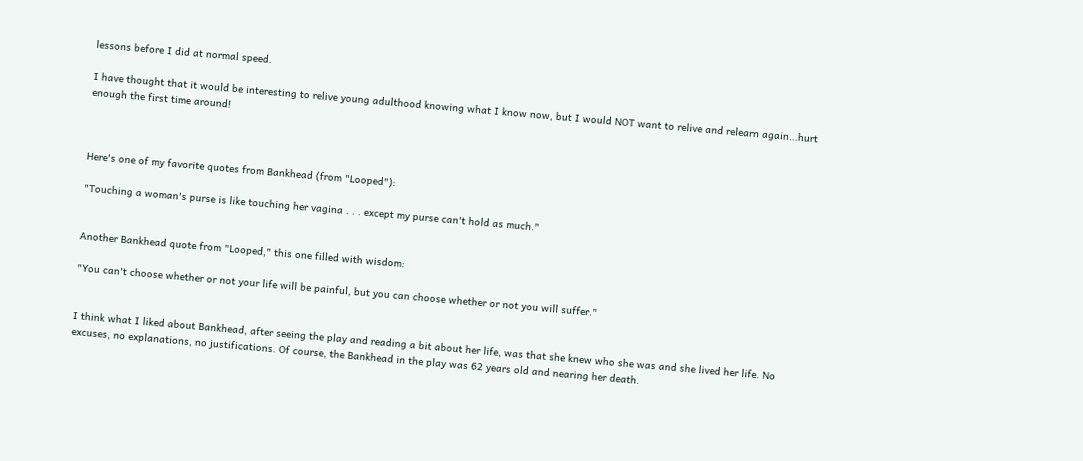lessons before I did at normal speed.

I have thought that it would be interesting to relive young adulthood knowing what I know now, but I would NOT want to relive and relearn again...hurt enough the first time around!



Here's one of my favorite quotes from Bankhead (from "Looped"):

"Touching a woman's purse is like touching her vagina . . . except my purse can't hold as much."


Another Bankhead quote from "Looped," this one filled with wisdom:

"You can't choose whether or not your life will be painful, but you can choose whether or not you will suffer."


I think what I liked about Bankhead, after seeing the play and reading a bit about her life, was that she knew who she was and she lived her life. No excuses, no explanations, no justifications. Of course, the Bankhead in the play was 62 years old and nearing her death.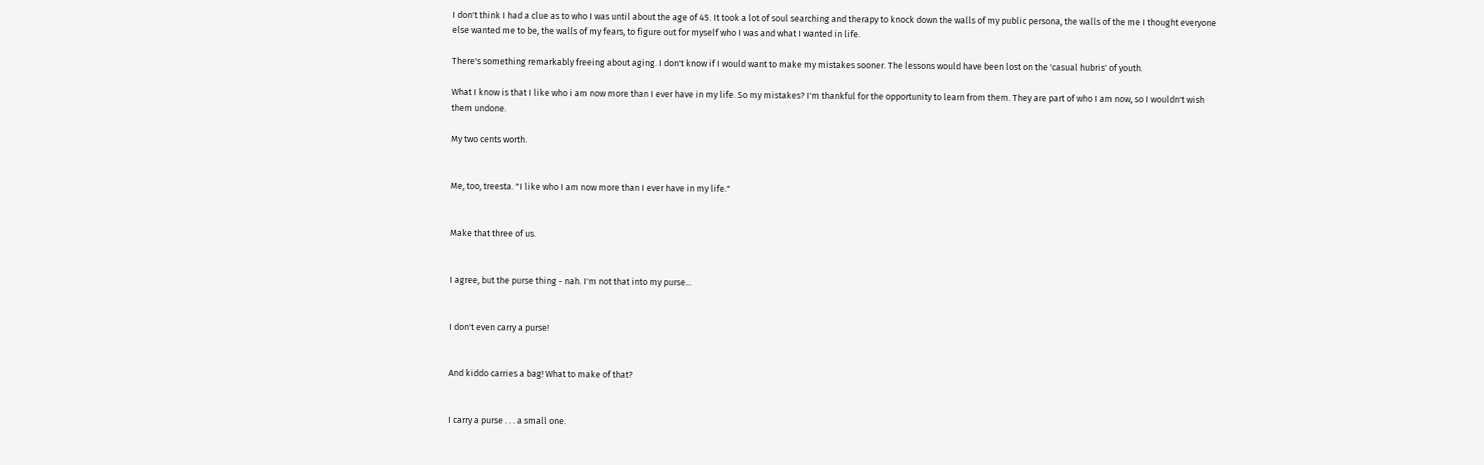I don't think I had a clue as to who I was until about the age of 45. It took a lot of soul searching and therapy to knock down the walls of my public persona, the walls of the me I thought everyone else wanted me to be, the walls of my fears, to figure out for myself who I was and what I wanted in life.

There's something remarkably freeing about aging. I don't know if I would want to make my mistakes sooner. The lessons would have been lost on the 'casual hubris' of youth.

What I know is that I like who i am now more than I ever have in my life. So my mistakes? I'm thankful for the opportunity to learn from them. They are part of who I am now, so I wouldn't wish them undone.

My two cents worth.


Me, too, treesta. "I like who I am now more than I ever have in my life."


Make that three of us.


I agree, but the purse thing - nah. I'm not that into my purse...


I don't even carry a purse!


And kiddo carries a bag! What to make of that?


I carry a purse . . . a small one.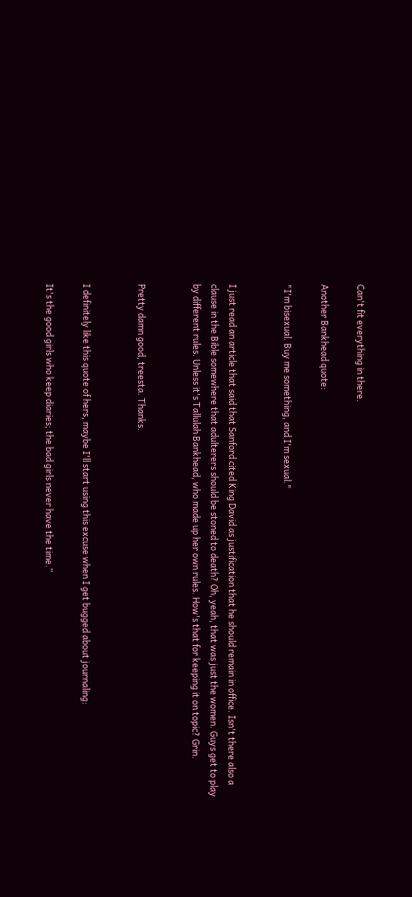Can't fit everything in there.

Another Bankhead quote:

"I'm bisexual. Buy me something, and I'm sexual."


I just read an article that said that Sanford cited King David as justification that he should remain in office. Isn't there also a clause in the Bible somewhere that adulterers should be stoned to death? Oh, yeah, that was just the women. Guys get to play by different rules. Unless it's Tallulah Bankhead, who made up her own rules. How's that for keeping it on topic? Grin.


Pretty damn good, treesta. Thanks.


I definitely like this quote of hers, maybe I'll start using this excuse when I get bugged about journaling:

It's the good girls who keep diaries; the bad girls never have the time.”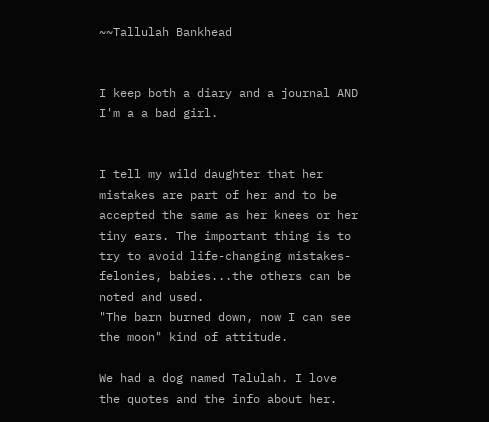~~Tallulah Bankhead


I keep both a diary and a journal AND I'm a a bad girl.


I tell my wild daughter that her mistakes are part of her and to be accepted the same as her knees or her tiny ears. The important thing is to try to avoid life-changing mistakes-felonies, babies...the others can be noted and used.
"The barn burned down, now I can see the moon" kind of attitude.

We had a dog named Talulah. I love the quotes and the info about her.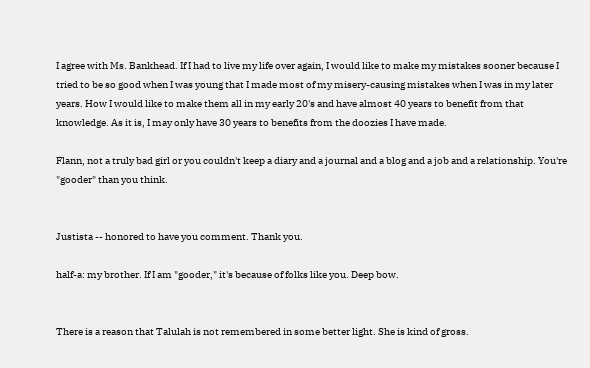I agree with Ms. Bankhead. If I had to live my life over again, I would like to make my mistakes sooner because I tried to be so good when I was young that I made most of my misery-causing mistakes when I was in my later years. How I would like to make them all in my early 20's and have almost 40 years to benefit from that knowledge. As it is, I may only have 30 years to benefits from the doozies I have made.

Flann, not a truly bad girl or you couldn't keep a diary and a journal and a blog and a job and a relationship. You're "gooder" than you think.


Justista -- honored to have you comment. Thank you.

half-a: my brother. If I am "gooder," it's because of folks like you. Deep bow.


There is a reason that Talulah is not remembered in some better light. She is kind of gross.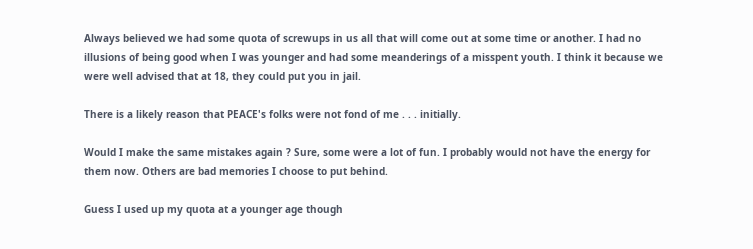Always believed we had some quota of screwups in us all that will come out at some time or another. I had no illusions of being good when I was younger and had some meanderings of a misspent youth. I think it because we were well advised that at 18, they could put you in jail.

There is a likely reason that PEACE's folks were not fond of me . . . initially.

Would I make the same mistakes again ? Sure, some were a lot of fun. I probably would not have the energy for them now. Others are bad memories I choose to put behind.

Guess I used up my quota at a younger age though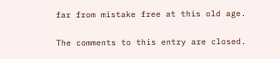far from mistake free at this old age.

The comments to this entry are closed.